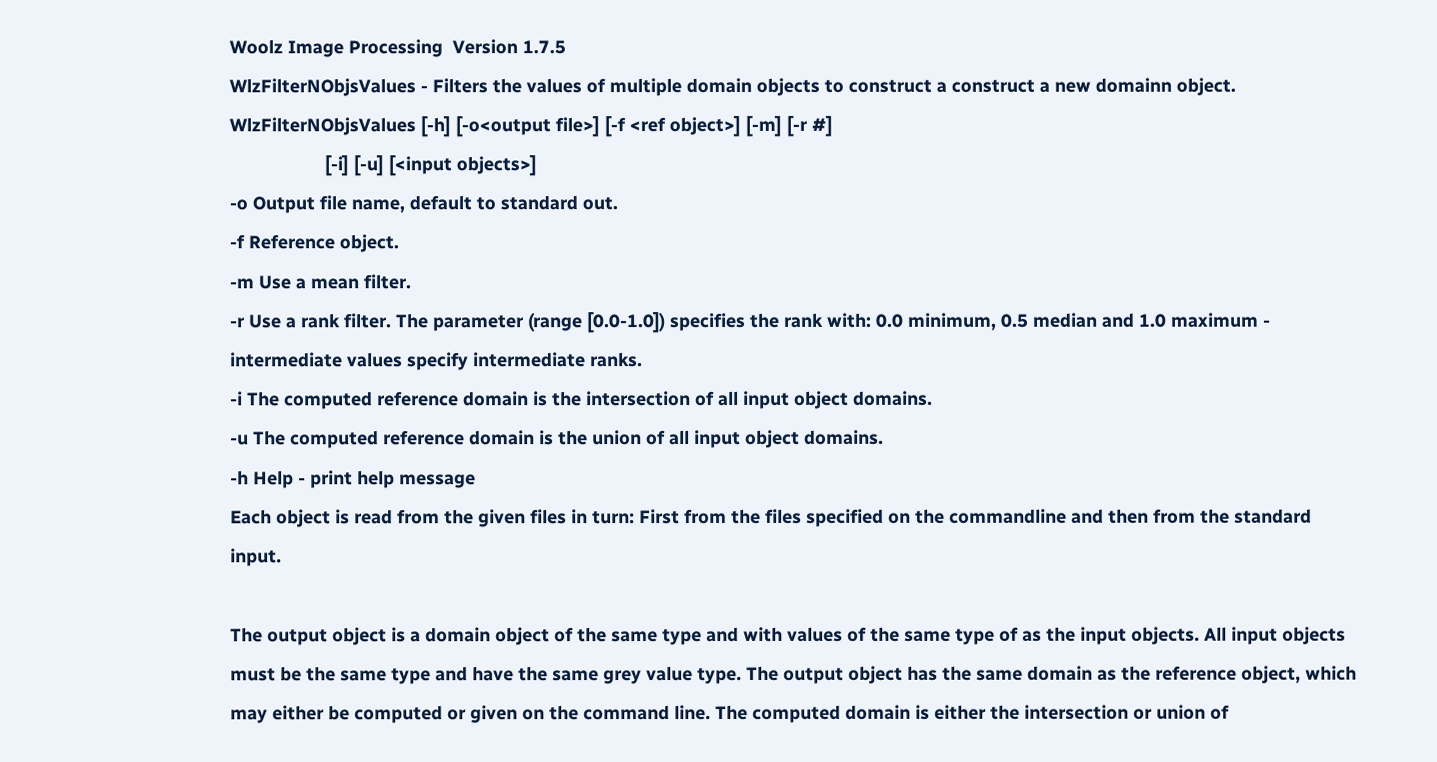Woolz Image Processing  Version 1.7.5
WlzFilterNObjsValues - Filters the values of multiple domain objects to construct a construct a new domainn object.
WlzFilterNObjsValues [-h] [-o<output file>] [-f <ref object>] [-m] [-r #]
                   [-i] [-u] [<input objects>]
-o Output file name, default to standard out.
-f Reference object.
-m Use a mean filter.
-r Use a rank filter. The parameter (range [0.0-1.0]) specifies the rank with: 0.0 minimum, 0.5 median and 1.0 maximum - intermediate values specify intermediate ranks.
-i The computed reference domain is the intersection of all input object domains.
-u The computed reference domain is the union of all input object domains.
-h Help - print help message
Each object is read from the given files in turn: First from the files specified on the commandline and then from the standard input.

The output object is a domain object of the same type and with values of the same type of as the input objects. All input objects must be the same type and have the same grey value type. The output object has the same domain as the reference object, which may either be computed or given on the command line. The computed domain is either the intersection or union of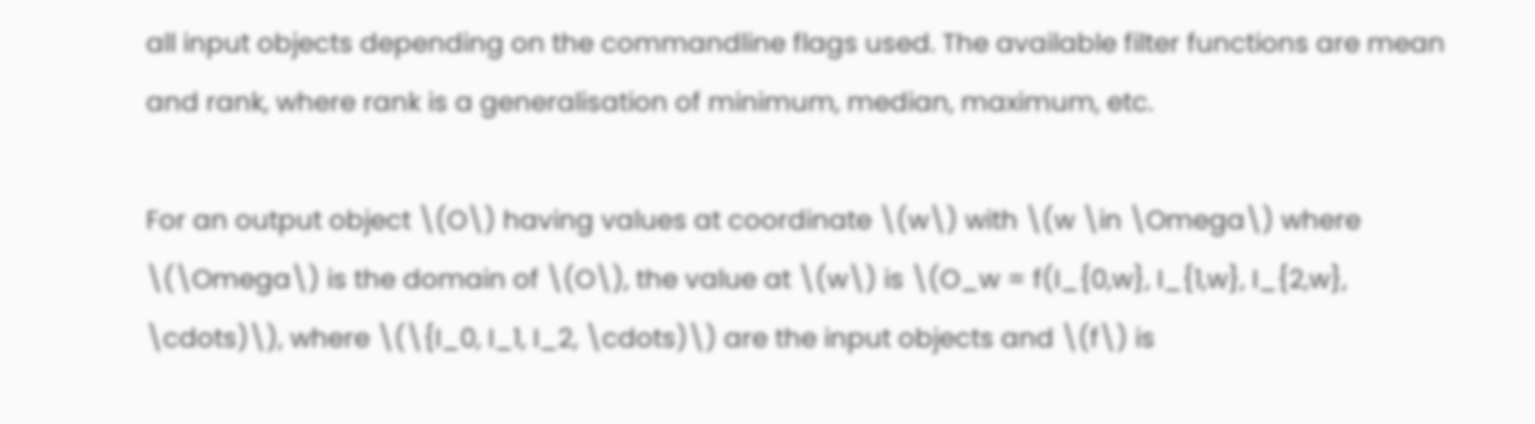all input objects depending on the commandline flags used. The available filter functions are mean and rank, where rank is a generalisation of minimum, median, maximum, etc.

For an output object \(O\) having values at coordinate \(w\) with \(w \in \Omega\) where \(\Omega\) is the domain of \(O\), the value at \(w\) is \(O_w = f(I_{0,w}, I_{1,w}, I_{2,w}, \cdots)\), where \(\{I_0, I_1, I_2, \cdots)\) are the input objects and \(f\) is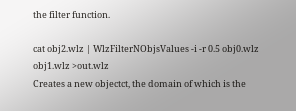the filter function.

cat obj2.wlz | WlzFilterNObjsValues -i -r 0.5 obj0.wlz obj1.wlz >out.wlz
Creates a new objectct, the domain of which is the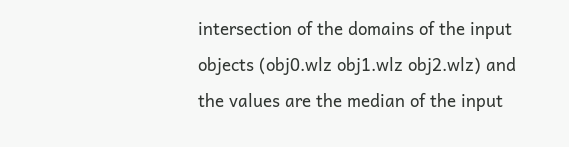intersection of the domains of the input objects (obj0.wlz obj1.wlz obj2.wlz) and the values are the median of the input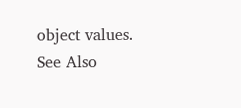object values.
See Also